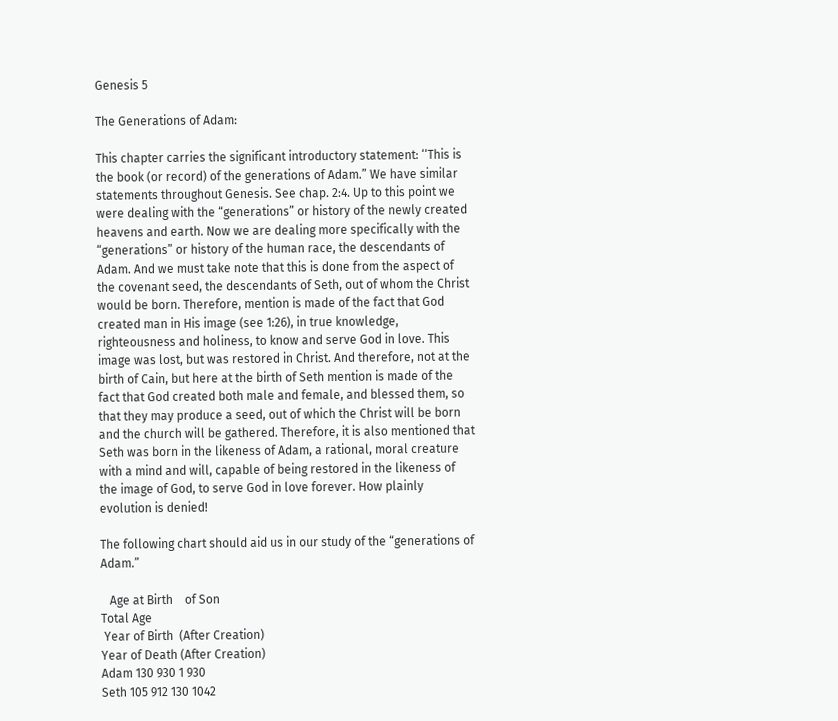Genesis 5

The Generations of Adam:

This chapter carries the significant introductory statement: ‘‘This is the book (or record) of the generations of Adam.” We have similar statements throughout Genesis. See chap. 2:4. Up to this point we were dealing with the “generations” or history of the newly created heavens and earth. Now we are dealing more specifically with the “generations” or history of the human race, the descendants of Adam. And we must take note that this is done from the aspect of the covenant seed, the descendants of Seth, out of whom the Christ would be born. Therefore, mention is made of the fact that God created man in His image (see 1:26), in true knowledge, righteousness and holiness, to know and serve God in love. This image was lost, but was restored in Christ. And therefore, not at the birth of Cain, but here at the birth of Seth mention is made of the fact that God created both male and female, and blessed them, so that they may produce a seed, out of which the Christ will be born and the church will be gathered. Therefore, it is also mentioned that Seth was born in the likeness of Adam, a rational, moral creature with a mind and will, capable of being restored in the likeness of the image of God, to serve God in love forever. How plainly evolution is denied!

The following chart should aid us in our study of the “generations of Adam.”

   Age at Birth    of Son
Total Age
 Year of Birth  (After Creation)
Year of Death (After Creation)
Adam 130 930 1 930
Seth 105 912 130 1042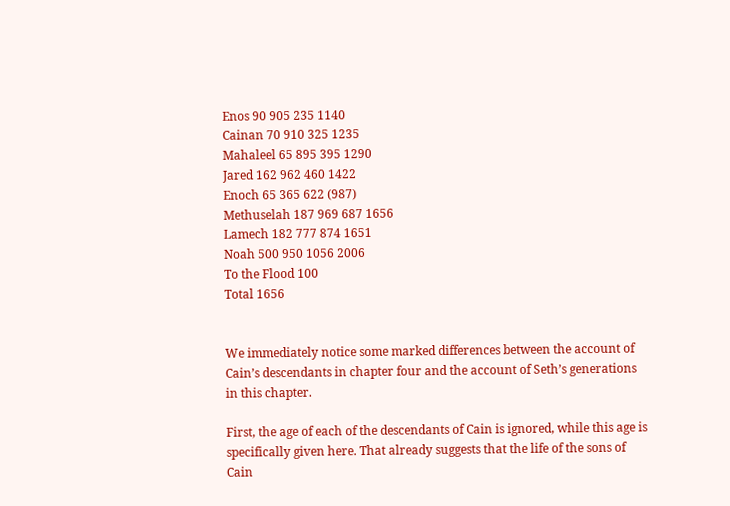Enos 90 905 235 1140
Cainan 70 910 325 1235
Mahaleel 65 895 395 1290
Jared 162 962 460 1422
Enoch 65 365 622 (987)
Methuselah 187 969 687 1656
Lamech 182 777 874 1651
Noah 500 950 1056 2006
To the Flood 100
Total 1656


We immediately notice some marked differences between the account of Cain’s descendants in chapter four and the account of Seth’s generations in this chapter.

First, the age of each of the descendants of Cain is ignored, while this age is specifically given here. That already suggests that the life of the sons of Cain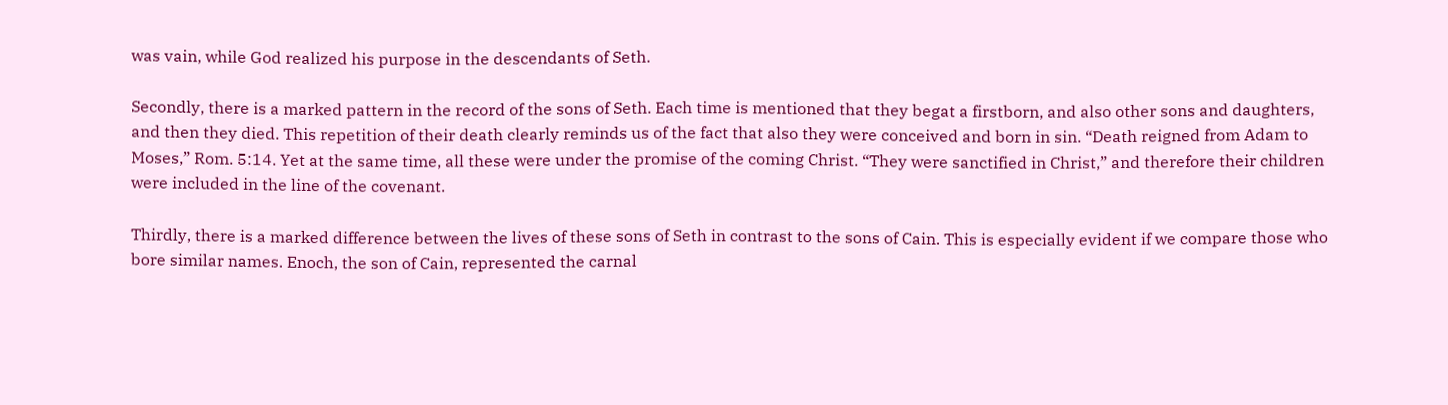was vain, while God realized his purpose in the descendants of Seth.

Secondly, there is a marked pattern in the record of the sons of Seth. Each time is mentioned that they begat a firstborn, and also other sons and daughters, and then they died. This repetition of their death clearly reminds us of the fact that also they were conceived and born in sin. “Death reigned from Adam to Moses,” Rom. 5:14. Yet at the same time, all these were under the promise of the coming Christ. “They were sanctified in Christ,” and therefore their children were included in the line of the covenant.

Thirdly, there is a marked difference between the lives of these sons of Seth in contrast to the sons of Cain. This is especially evident if we compare those who bore similar names. Enoch, the son of Cain, represented the carnal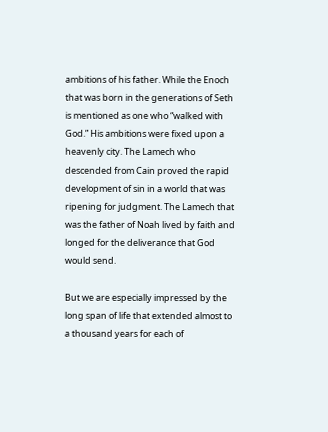ambitions of his father. While the Enoch that was born in the generations of Seth is mentioned as one who “walked with God.” His ambitions were fixed upon a heavenly city. The Lamech who descended from Cain proved the rapid development of sin in a world that was ripening for judgment. The Lamech that was the father of Noah lived by faith and longed for the deliverance that God would send.

But we are especially impressed by the long span of life that extended almost to a thousand years for each of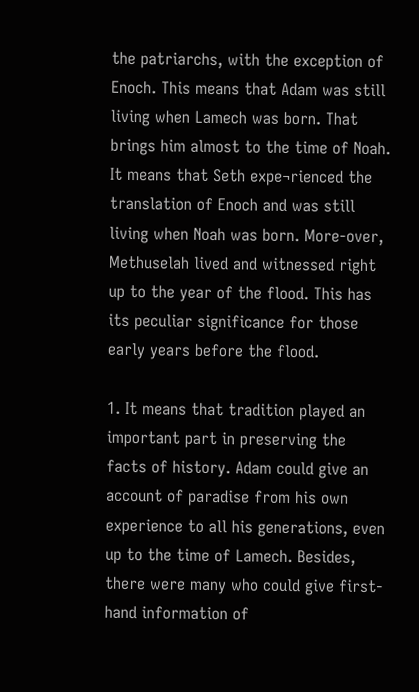the patriarchs, with the exception of Enoch. This means that Adam was still living when Lamech was born. That brings him almost to the time of Noah. It means that Seth expe¬rienced the translation of Enoch and was still living when Noah was born. More-over, Methuselah lived and witnessed right up to the year of the flood. This has its peculiar significance for those early years before the flood.

1. It means that tradition played an important part in preserving the facts of history. Adam could give an account of paradise from his own experience to all his generations, even up to the time of Lamech. Besides, there were many who could give first-hand information of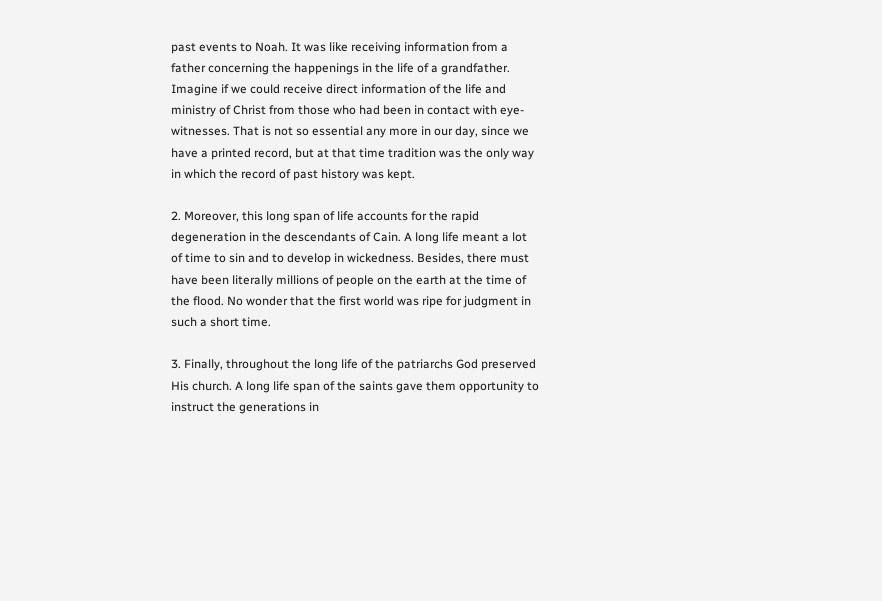past events to Noah. It was like receiving information from a father concerning the happenings in the life of a grandfather. Imagine if we could receive direct information of the life and ministry of Christ from those who had been in contact with eye-witnesses. That is not so essential any more in our day, since we have a printed record, but at that time tradition was the only way in which the record of past history was kept.

2. Moreover, this long span of life accounts for the rapid degeneration in the descendants of Cain. A long life meant a lot of time to sin and to develop in wickedness. Besides, there must have been literally millions of people on the earth at the time of the flood. No wonder that the first world was ripe for judgment in such a short time.

3. Finally, throughout the long life of the patriarchs God preserved His church. A long life span of the saints gave them opportunity to instruct the generations in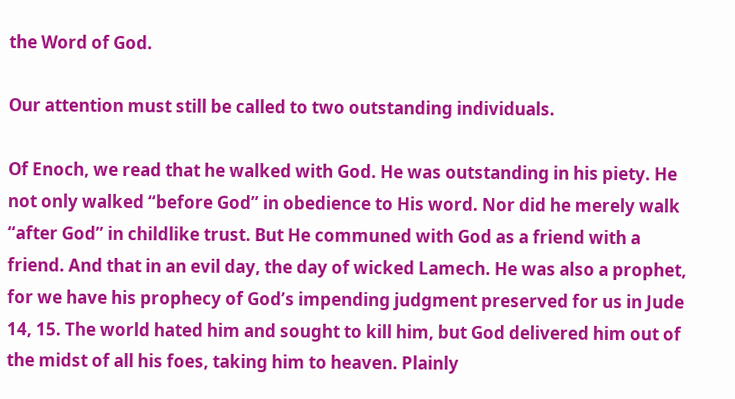the Word of God.

Our attention must still be called to two outstanding individuals.

Of Enoch, we read that he walked with God. He was outstanding in his piety. He not only walked “before God” in obedience to His word. Nor did he merely walk “after God” in childlike trust. But He communed with God as a friend with a friend. And that in an evil day, the day of wicked Lamech. He was also a prophet, for we have his prophecy of God’s impending judgment preserved for us in Jude 14, 15. The world hated him and sought to kill him, but God delivered him out of the midst of all his foes, taking him to heaven. Plainly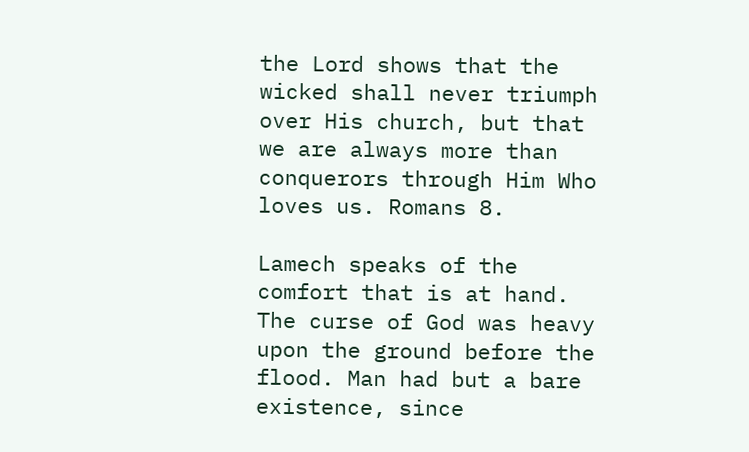the Lord shows that the wicked shall never triumph over His church, but that we are always more than conquerors through Him Who loves us. Romans 8.

Lamech speaks of the comfort that is at hand. The curse of God was heavy upon the ground before the flood. Man had but a bare existence, since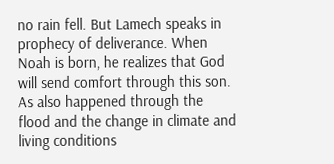no rain fell. But Lamech speaks in prophecy of deliverance. When Noah is born, he realizes that God will send comfort through this son. As also happened through the flood and the change in climate and living conditions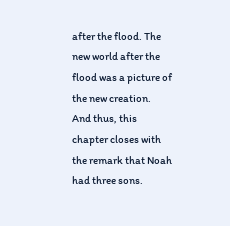after the flood. The new world after the flood was a picture of the new creation.
And thus, this chapter closes with the remark that Noah had three sons.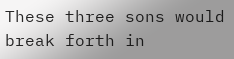These three sons would break forth in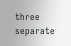three separate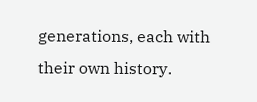generations, each with their own history.